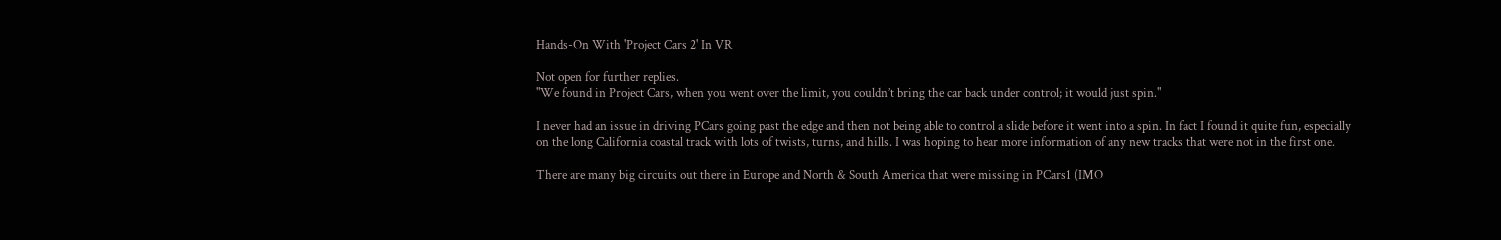Hands-On With 'Project Cars 2' In VR

Not open for further replies.
"We found in Project Cars, when you went over the limit, you couldn’t bring the car back under control; it would just spin."

I never had an issue in driving PCars going past the edge and then not being able to control a slide before it went into a spin. In fact I found it quite fun, especially on the long California coastal track with lots of twists, turns, and hills. I was hoping to hear more information of any new tracks that were not in the first one.

There are many big circuits out there in Europe and North & South America that were missing in PCars1 (IMO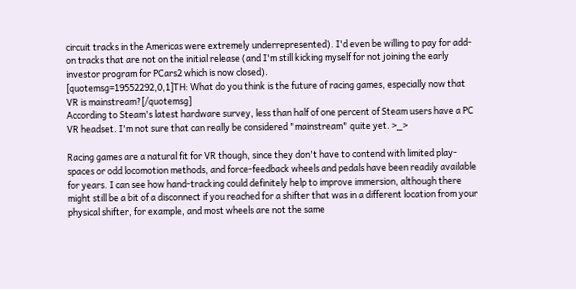circuit tracks in the Americas were extremely underrepresented). I'd even be willing to pay for add-on tracks that are not on the initial release (and I'm still kicking myself for not joining the early investor program for PCars2 which is now closed).
[quotemsg=19552292,0,1]TH: What do you think is the future of racing games, especially now that VR is mainstream?[/quotemsg]
According to Steam's latest hardware survey, less than half of one percent of Steam users have a PC VR headset. I'm not sure that can really be considered "mainstream" quite yet. >_>

Racing games are a natural fit for VR though, since they don't have to contend with limited play-spaces or odd locomotion methods, and force-feedback wheels and pedals have been readily available for years. I can see how hand-tracking could definitely help to improve immersion, although there might still be a bit of a disconnect if you reached for a shifter that was in a different location from your physical shifter, for example, and most wheels are not the same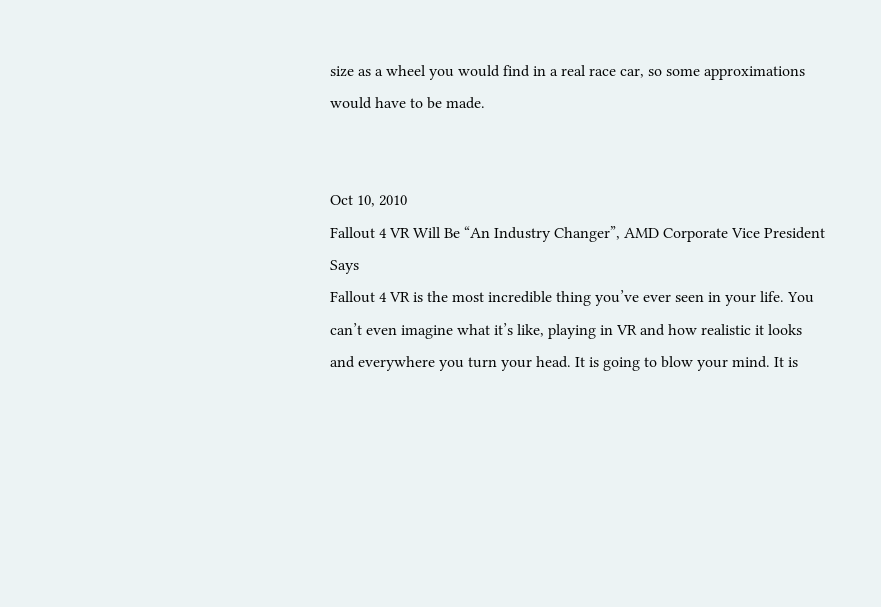size as a wheel you would find in a real race car, so some approximations would have to be made.


Oct 10, 2010
Fallout 4 VR Will Be “An Industry Changer”, AMD Corporate Vice President Says
Fallout 4 VR is the most incredible thing you’ve ever seen in your life. You can’t even imagine what it’s like, playing in VR and how realistic it looks and everywhere you turn your head. It is going to blow your mind. It is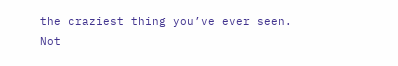the craziest thing you’ve ever seen.
Not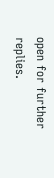open for further replies.